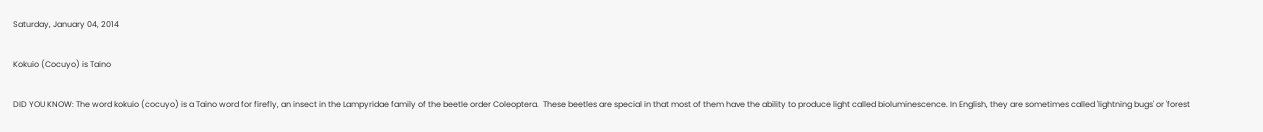Saturday, January 04, 2014

Kokuio (Cocuyo) is Taino

DID YOU KNOW: The word kokuio (cocuyo) is a Taino word for firefly, an insect in the Lampyridae family of the beetle order Coleoptera.  These beetles are special in that most of them have the ability to produce light called bioluminescence. In English, they are sometimes called 'lightning bugs' or 'forest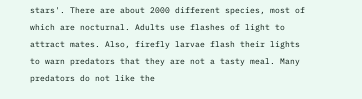stars'. There are about 2000 different species, most of which are nocturnal. Adults use flashes of light to attract mates. Also, firefly larvae flash their lights to warn predators that they are not a tasty meal. Many predators do not like the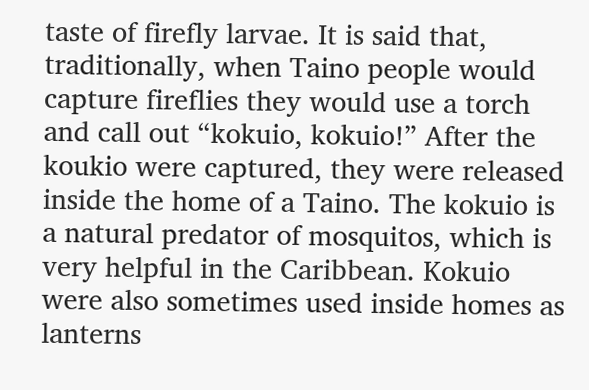taste of firefly larvae. It is said that, traditionally, when Taino people would capture fireflies they would use a torch and call out “kokuio, kokuio!” After the koukio were captured, they were released inside the home of a Taino. The kokuio is a natural predator of mosquitos, which is very helpful in the Caribbean. Kokuio were also sometimes used inside homes as lanterns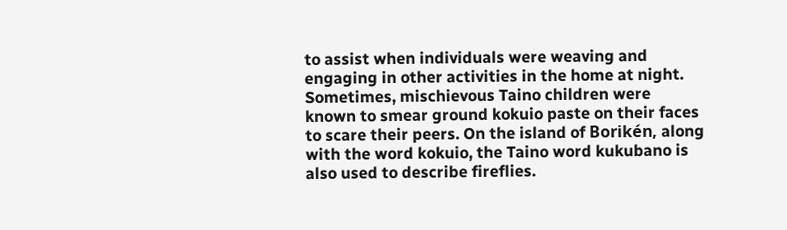to assist when individuals were weaving and engaging in other activities in the home at night. Sometimes, mischievous Taino children were known to smear ground kokuio paste on their faces to scare their peers. On the island of Borikén, along with the word kokuio, the Taino word kukubano is also used to describe fireflies.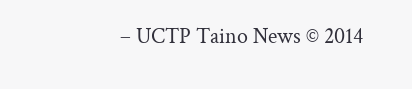– UCTP Taino News © 2014